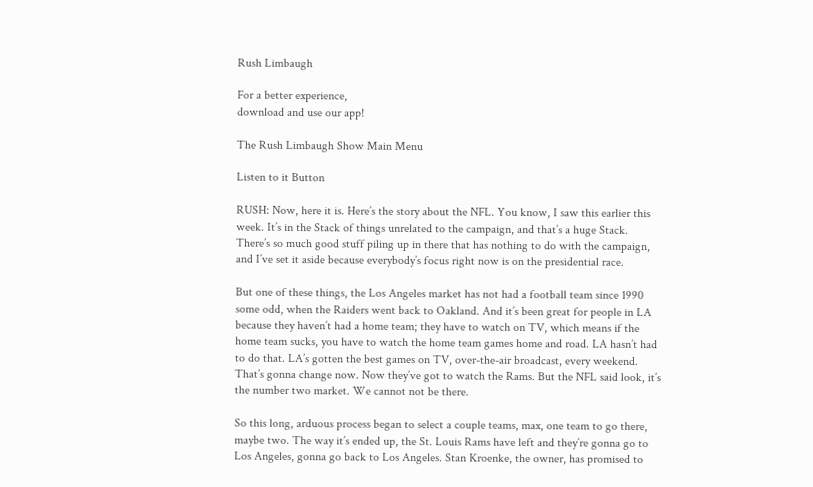Rush Limbaugh

For a better experience,
download and use our app!

The Rush Limbaugh Show Main Menu

Listen to it Button

RUSH: Now, here it is. Here’s the story about the NFL. You know, I saw this earlier this week. It’s in the Stack of things unrelated to the campaign, and that’s a huge Stack. There’s so much good stuff piling up in there that has nothing to do with the campaign, and I’ve set it aside because everybody’s focus right now is on the presidential race.

But one of these things, the Los Angeles market has not had a football team since 1990 some odd, when the Raiders went back to Oakland. And it’s been great for people in LA because they haven’t had a home team; they have to watch on TV, which means if the home team sucks, you have to watch the home team games home and road. LA hasn’t had to do that. LA’s gotten the best games on TV, over-the-air broadcast, every weekend. That’s gonna change now. Now they’ve got to watch the Rams. But the NFL said look, it’s the number two market. We cannot not be there.

So this long, arduous process began to select a couple teams, max, one team to go there, maybe two. The way it’s ended up, the St. Louis Rams have left and they’re gonna go to Los Angeles, gonna go back to Los Angeles. Stan Kroenke, the owner, has promised to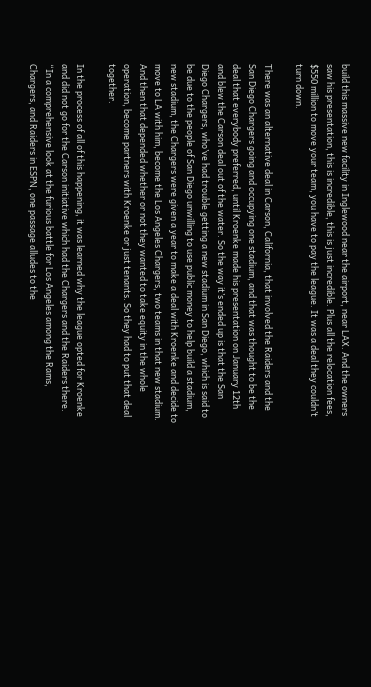build this massive new facility in Inglewood near the airport, near LAX. And the owners saw his presentation, this is incredible, this is just incredible. Plus all the relocation fees, $550 million to move your team, you have to pay the league. It was a deal they couldn’t turn down.

There was an alternative deal in Carson, California, that involved the Raiders and the San Diego Chargers going and occupying one stadium, and that was thought to be the deal that everybody preferred, until Kroenke made his presentation on January 12th and blew the Carson deal out of the water. So the way it’s ended up is that the San Diego Chargers, who’ve had trouble getting a new stadium in San Diego, which is said to be due to the people of San Diego unwilling to use public money to help build a stadium, new stadium, the Chargers were given a year to make a deal with Kroenke and decide to move to LA with him, become the Los Angeles Chargers, two teams in that new stadium. And then that depended whether or not they wanted to take equity in the whole operation, become partners with Kroenke or just tenants. So they had to put that deal together.

In the process of all of this happening, it was learned why the league opted for Kroenke and did not go for the Carson initiative which had the Chargers and the Raiders there. “In a comprehensive look at the furious battle for Los Angeles among the Rams, Chargers, and Raiders in ESPN, one passage alludes to the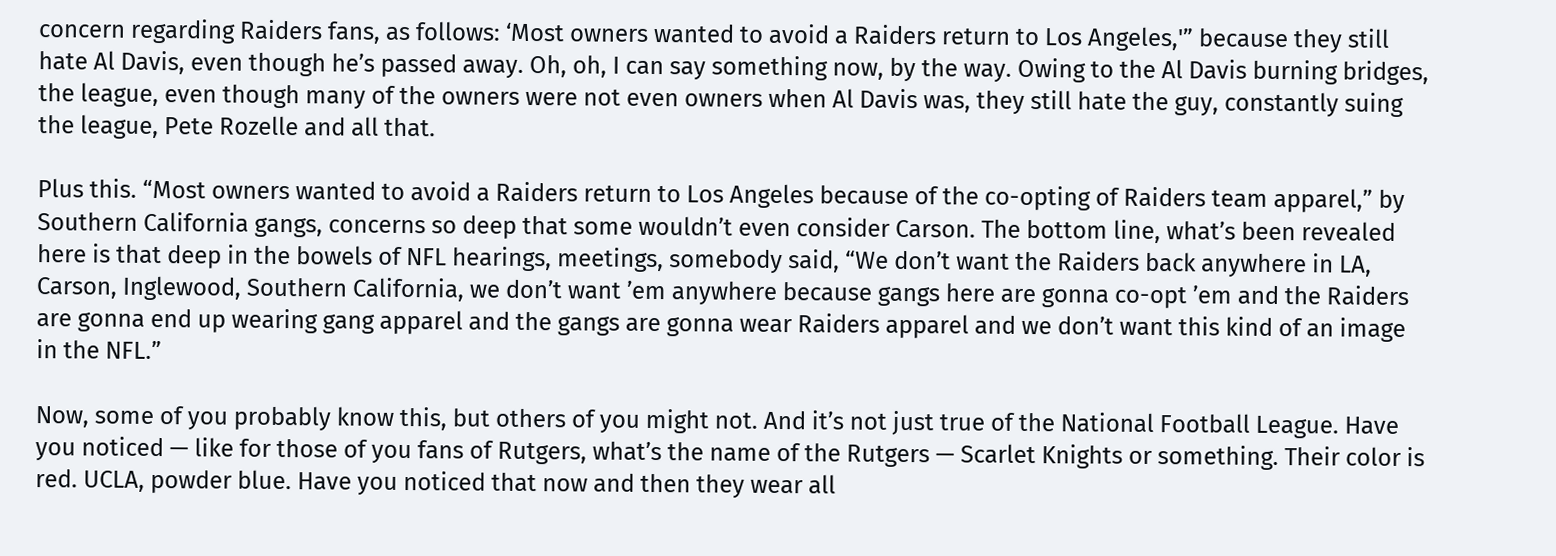concern regarding Raiders fans, as follows: ‘Most owners wanted to avoid a Raiders return to Los Angeles,'” because they still hate Al Davis, even though he’s passed away. Oh, oh, I can say something now, by the way. Owing to the Al Davis burning bridges, the league, even though many of the owners were not even owners when Al Davis was, they still hate the guy, constantly suing the league, Pete Rozelle and all that.

Plus this. “Most owners wanted to avoid a Raiders return to Los Angeles because of the co-opting of Raiders team apparel,” by Southern California gangs, concerns so deep that some wouldn’t even consider Carson. The bottom line, what’s been revealed here is that deep in the bowels of NFL hearings, meetings, somebody said, “We don’t want the Raiders back anywhere in LA, Carson, Inglewood, Southern California, we don’t want ’em anywhere because gangs here are gonna co-opt ’em and the Raiders are gonna end up wearing gang apparel and the gangs are gonna wear Raiders apparel and we don’t want this kind of an image in the NFL.”

Now, some of you probably know this, but others of you might not. And it’s not just true of the National Football League. Have you noticed — like for those of you fans of Rutgers, what’s the name of the Rutgers — Scarlet Knights or something. Their color is red. UCLA, powder blue. Have you noticed that now and then they wear all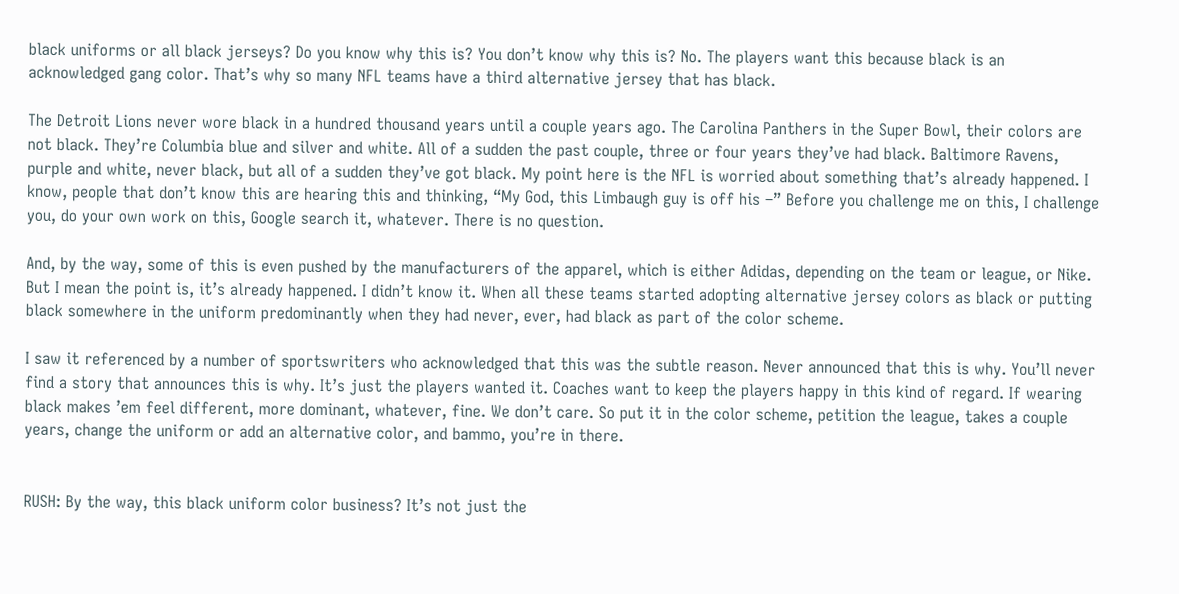black uniforms or all black jerseys? Do you know why this is? You don’t know why this is? No. The players want this because black is an acknowledged gang color. That’s why so many NFL teams have a third alternative jersey that has black.

The Detroit Lions never wore black in a hundred thousand years until a couple years ago. The Carolina Panthers in the Super Bowl, their colors are not black. They’re Columbia blue and silver and white. All of a sudden the past couple, three or four years they’ve had black. Baltimore Ravens, purple and white, never black, but all of a sudden they’ve got black. My point here is the NFL is worried about something that’s already happened. I know, people that don’t know this are hearing this and thinking, “My God, this Limbaugh guy is off his –” Before you challenge me on this, I challenge you, do your own work on this, Google search it, whatever. There is no question.

And, by the way, some of this is even pushed by the manufacturers of the apparel, which is either Adidas, depending on the team or league, or Nike. But I mean the point is, it’s already happened. I didn’t know it. When all these teams started adopting alternative jersey colors as black or putting black somewhere in the uniform predominantly when they had never, ever, had black as part of the color scheme.

I saw it referenced by a number of sportswriters who acknowledged that this was the subtle reason. Never announced that this is why. You’ll never find a story that announces this is why. It’s just the players wanted it. Coaches want to keep the players happy in this kind of regard. If wearing black makes ’em feel different, more dominant, whatever, fine. We don’t care. So put it in the color scheme, petition the league, takes a couple years, change the uniform or add an alternative color, and bammo, you’re in there.


RUSH: By the way, this black uniform color business? It’s not just the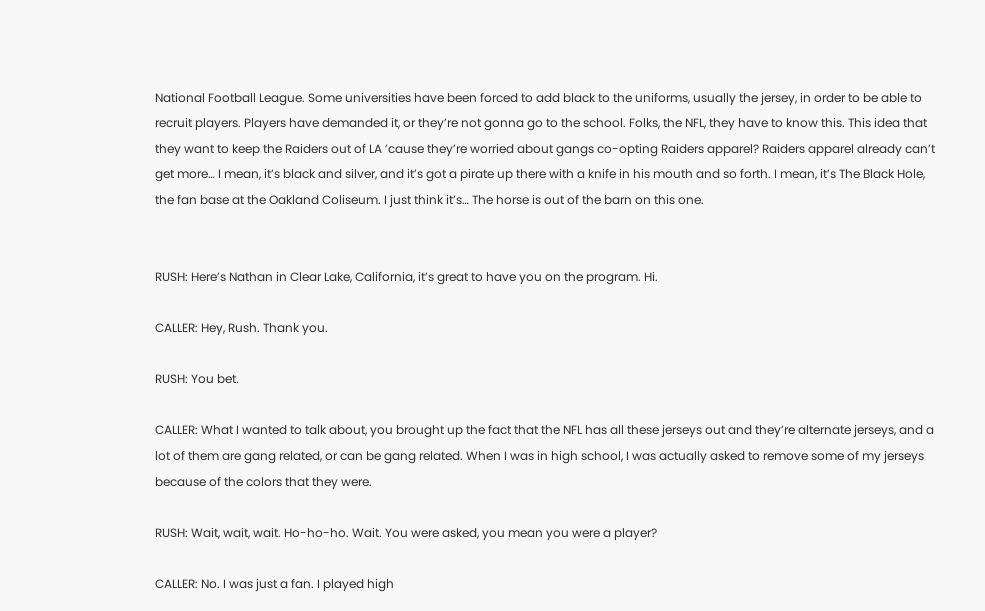National Football League. Some universities have been forced to add black to the uniforms, usually the jersey, in order to be able to recruit players. Players have demanded it, or they’re not gonna go to the school. Folks, the NFL, they have to know this. This idea that they want to keep the Raiders out of LA ’cause they’re worried about gangs co-opting Raiders apparel? Raiders apparel already can’t get more… I mean, it’s black and silver, and it’s got a pirate up there with a knife in his mouth and so forth. I mean, it’s The Black Hole, the fan base at the Oakland Coliseum. I just think it’s… The horse is out of the barn on this one.


RUSH: Here’s Nathan in Clear Lake, California, it’s great to have you on the program. Hi.

CALLER: Hey, Rush. Thank you.

RUSH: You bet.

CALLER: What I wanted to talk about, you brought up the fact that the NFL has all these jerseys out and they’re alternate jerseys, and a lot of them are gang related, or can be gang related. When I was in high school, I was actually asked to remove some of my jerseys because of the colors that they were.

RUSH: Wait, wait, wait. Ho-ho-ho. Wait. You were asked, you mean you were a player?

CALLER: No. I was just a fan. I played high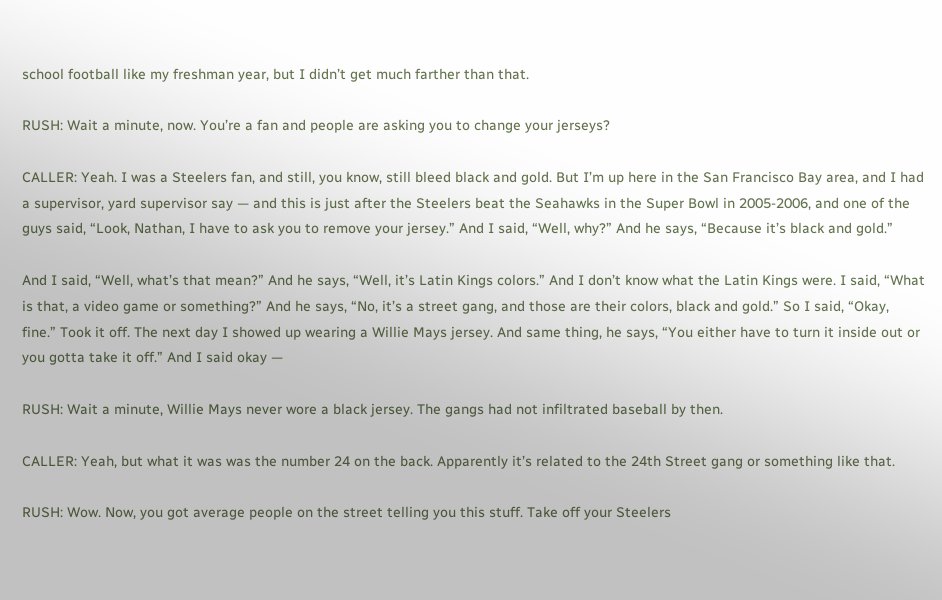school football like my freshman year, but I didn’t get much farther than that.

RUSH: Wait a minute, now. You’re a fan and people are asking you to change your jerseys?

CALLER: Yeah. I was a Steelers fan, and still, you know, still bleed black and gold. But I’m up here in the San Francisco Bay area, and I had a supervisor, yard supervisor say — and this is just after the Steelers beat the Seahawks in the Super Bowl in 2005-2006, and one of the guys said, “Look, Nathan, I have to ask you to remove your jersey.” And I said, “Well, why?” And he says, “Because it’s black and gold.”

And I said, “Well, what’s that mean?” And he says, “Well, it’s Latin Kings colors.” And I don’t know what the Latin Kings were. I said, “What is that, a video game or something?” And he says, “No, it’s a street gang, and those are their colors, black and gold.” So I said, “Okay, fine.” Took it off. The next day I showed up wearing a Willie Mays jersey. And same thing, he says, “You either have to turn it inside out or you gotta take it off.” And I said okay —

RUSH: Wait a minute, Willie Mays never wore a black jersey. The gangs had not infiltrated baseball by then.

CALLER: Yeah, but what it was was the number 24 on the back. Apparently it’s related to the 24th Street gang or something like that.

RUSH: Wow. Now, you got average people on the street telling you this stuff. Take off your Steelers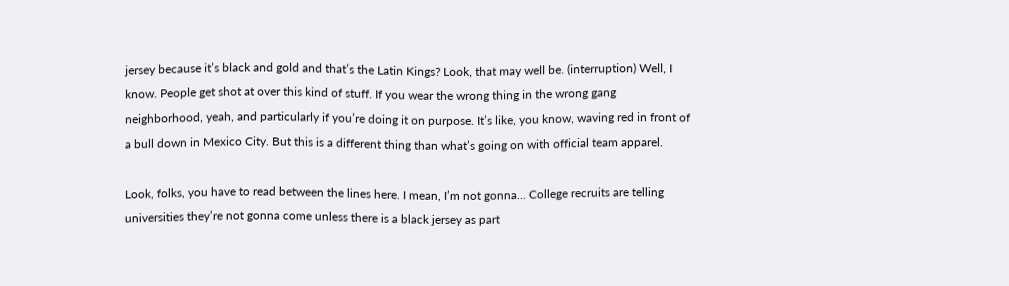jersey because it’s black and gold and that’s the Latin Kings? Look, that may well be. (interruption) Well, I know. People get shot at over this kind of stuff. If you wear the wrong thing in the wrong gang neighborhood, yeah, and particularly if you’re doing it on purpose. It’s like, you know, waving red in front of a bull down in Mexico City. But this is a different thing than what’s going on with official team apparel.

Look, folks, you have to read between the lines here. I mean, I’m not gonna… College recruits are telling universities they’re not gonna come unless there is a black jersey as part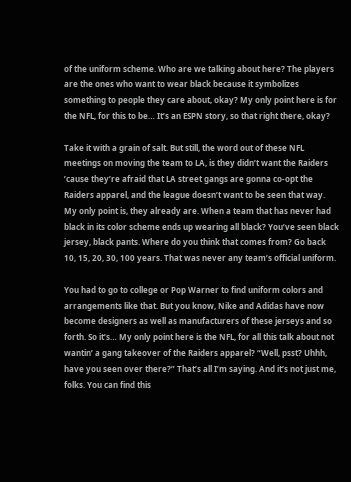of the uniform scheme. Who are we talking about here? The players are the ones who want to wear black because it symbolizes something to people they care about, okay? My only point here is for the NFL, for this to be… It’s an ESPN story, so that right there, okay?

Take it with a grain of salt. But still, the word out of these NFL meetings on moving the team to LA, is they didn’t want the Raiders ’cause they’re afraid that LA street gangs are gonna co-opt the Raiders apparel, and the league doesn’t want to be seen that way. My only point is, they already are. When a team that has never had black in its color scheme ends up wearing all black? You’ve seen black jersey, black pants. Where do you think that comes from? Go back 10, 15, 20, 30, 100 years. That was never any team’s official uniform.

You had to go to college or Pop Warner to find uniform colors and arrangements like that. But you know, Nike and Adidas have now become designers as well as manufacturers of these jerseys and so forth. So it’s… My only point here is the NFL, for all this talk about not wantin’ a gang takeover of the Raiders apparel? “Well, psst? Uhhh, have you seen over there?” That’s all I’m saying. And it’s not just me, folks. You can find this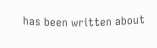has been written about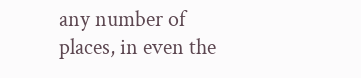any number of places, in even the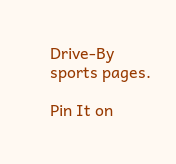Drive-By sports pages.

Pin It on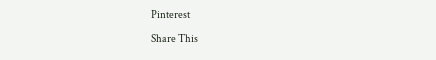Pinterest

Share This